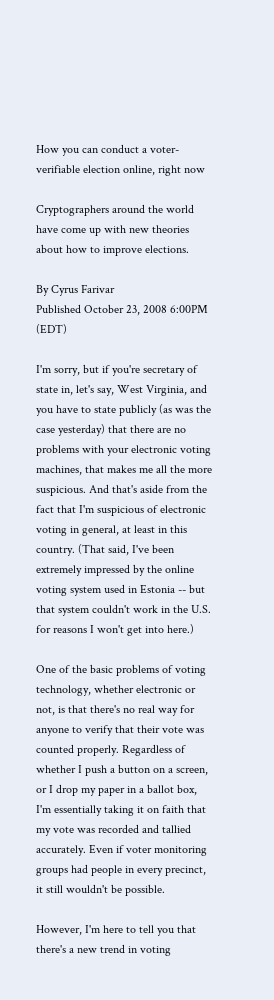How you can conduct a voter-verifiable election online, right now

Cryptographers around the world have come up with new theories about how to improve elections.

By Cyrus Farivar
Published October 23, 2008 6:00PM (EDT)

I'm sorry, but if you're secretary of state in, let's say, West Virginia, and you have to state publicly (as was the case yesterday) that there are no problems with your electronic voting machines, that makes me all the more suspicious. And that's aside from the fact that I'm suspicious of electronic voting in general, at least in this country. (That said, I've been extremely impressed by the online voting system used in Estonia -- but that system couldn't work in the U.S. for reasons I won't get into here.)

One of the basic problems of voting technology, whether electronic or not, is that there's no real way for anyone to verify that their vote was counted properly. Regardless of whether I push a button on a screen, or I drop my paper in a ballot box, I'm essentially taking it on faith that my vote was recorded and tallied accurately. Even if voter monitoring groups had people in every precinct, it still wouldn't be possible.

However, I'm here to tell you that there's a new trend in voting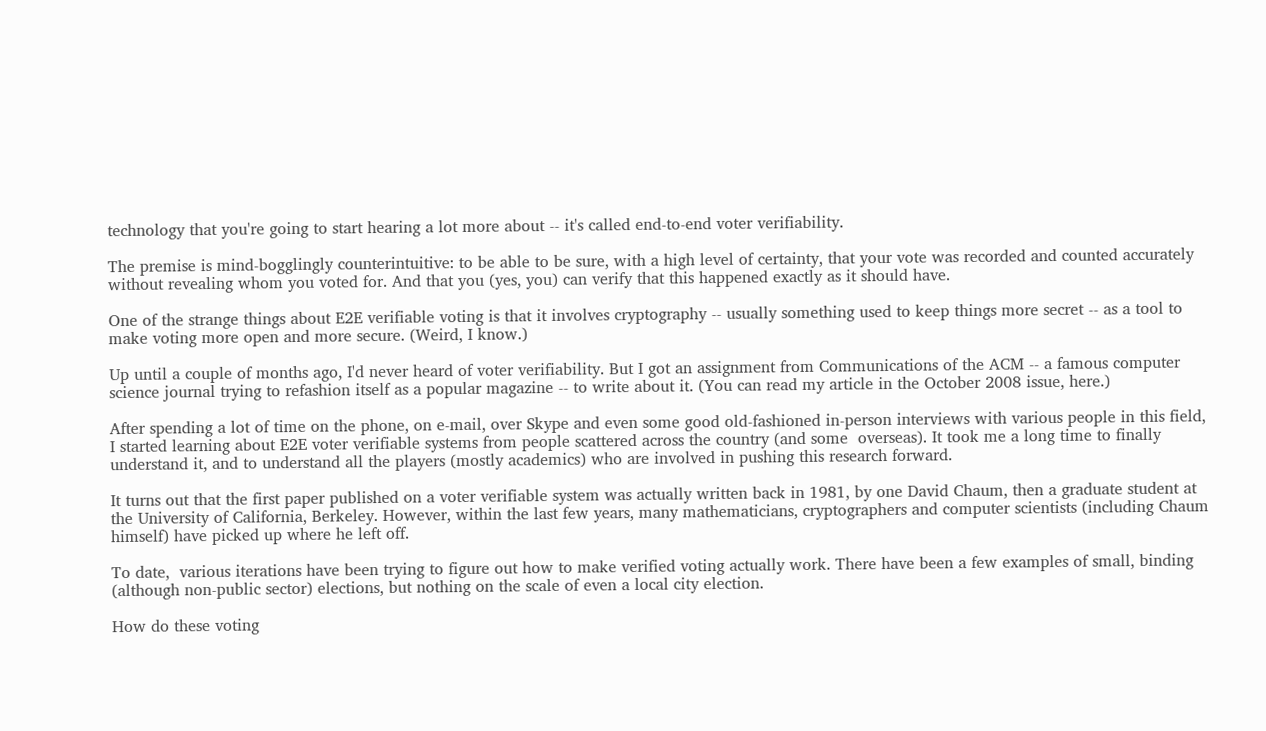technology that you're going to start hearing a lot more about -- it's called end-to-end voter verifiability.

The premise is mind-bogglingly counterintuitive: to be able to be sure, with a high level of certainty, that your vote was recorded and counted accurately without revealing whom you voted for. And that you (yes, you) can verify that this happened exactly as it should have.

One of the strange things about E2E verifiable voting is that it involves cryptography -- usually something used to keep things more secret -- as a tool to make voting more open and more secure. (Weird, I know.)

Up until a couple of months ago, I'd never heard of voter verifiability. But I got an assignment from Communications of the ACM -- a famous computer science journal trying to refashion itself as a popular magazine -- to write about it. (You can read my article in the October 2008 issue, here.)

After spending a lot of time on the phone, on e-mail, over Skype and even some good old-fashioned in-person interviews with various people in this field, I started learning about E2E voter verifiable systems from people scattered across the country (and some  overseas). It took me a long time to finally understand it, and to understand all the players (mostly academics) who are involved in pushing this research forward.

It turns out that the first paper published on a voter verifiable system was actually written back in 1981, by one David Chaum, then a graduate student at the University of California, Berkeley. However, within the last few years, many mathematicians, cryptographers and computer scientists (including Chaum himself) have picked up where he left off.

To date,  various iterations have been trying to figure out how to make verified voting actually work. There have been a few examples of small, binding (although non-public sector) elections, but nothing on the scale of even a local city election.

How do these voting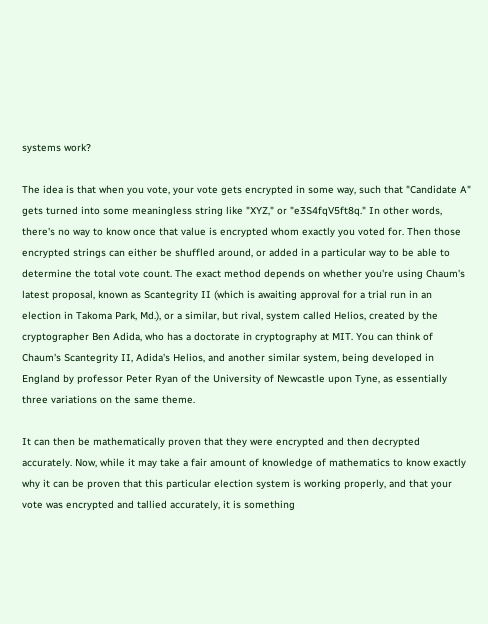systems work?

The idea is that when you vote, your vote gets encrypted in some way, such that "Candidate A" gets turned into some meaningless string like "XYZ," or "e3S4fqV5ft8q." In other words, there's no way to know once that value is encrypted whom exactly you voted for. Then those encrypted strings can either be shuffled around, or added in a particular way to be able to determine the total vote count. The exact method depends on whether you're using Chaum's latest proposal, known as Scantegrity II (which is awaiting approval for a trial run in an election in Takoma Park, Md.), or a similar, but rival, system called Helios, created by the cryptographer Ben Adida, who has a doctorate in cryptography at MIT. You can think of Chaum's Scantegrity II, Adida's Helios, and another similar system, being developed in England by professor Peter Ryan of the University of Newcastle upon Tyne, as essentially three variations on the same theme.

It can then be mathematically proven that they were encrypted and then decrypted accurately. Now, while it may take a fair amount of knowledge of mathematics to know exactly why it can be proven that this particular election system is working properly, and that your vote was encrypted and tallied accurately, it is something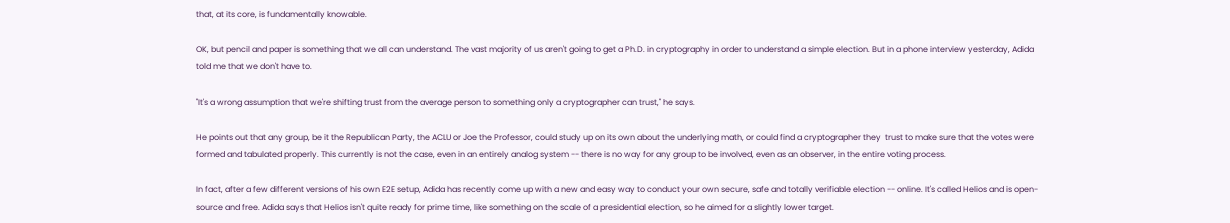that, at its core, is fundamentally knowable.

OK, but pencil and paper is something that we all can understand. The vast majority of us aren't going to get a Ph.D. in cryptography in order to understand a simple election. But in a phone interview yesterday, Adida told me that we don't have to.

"It's a wrong assumption that we're shifting trust from the average person to something only a cryptographer can trust," he says.

He points out that any group, be it the Republican Party, the ACLU or Joe the Professor, could study up on its own about the underlying math, or could find a cryptographer they  trust to make sure that the votes were formed and tabulated properly. This currently is not the case, even in an entirely analog system -- there is no way for any group to be involved, even as an observer, in the entire voting process.

In fact, after a few different versions of his own E2E setup, Adida has recently come up with a new and easy way to conduct your own secure, safe and totally verifiable election -- online. It's called Helios and is open-source and free. Adida says that Helios isn't quite ready for prime time, like something on the scale of a presidential election, so he aimed for a slightly lower target.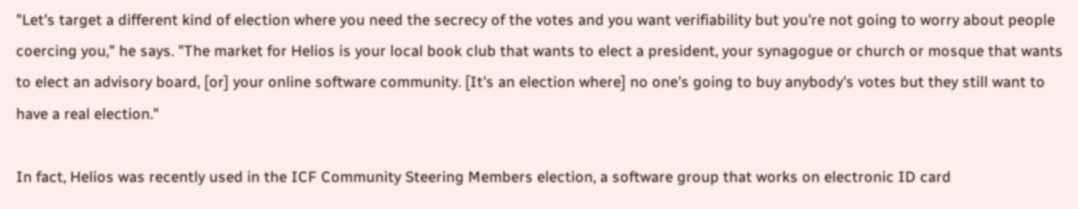"Let's target a different kind of election where you need the secrecy of the votes and you want verifiability but you're not going to worry about people coercing you," he says. "The market for Helios is your local book club that wants to elect a president, your synagogue or church or mosque that wants to elect an advisory board, [or] your online software community. [It's an election where] no one's going to buy anybody's votes but they still want to have a real election."

In fact, Helios was recently used in the ICF Community Steering Members election, a software group that works on electronic ID card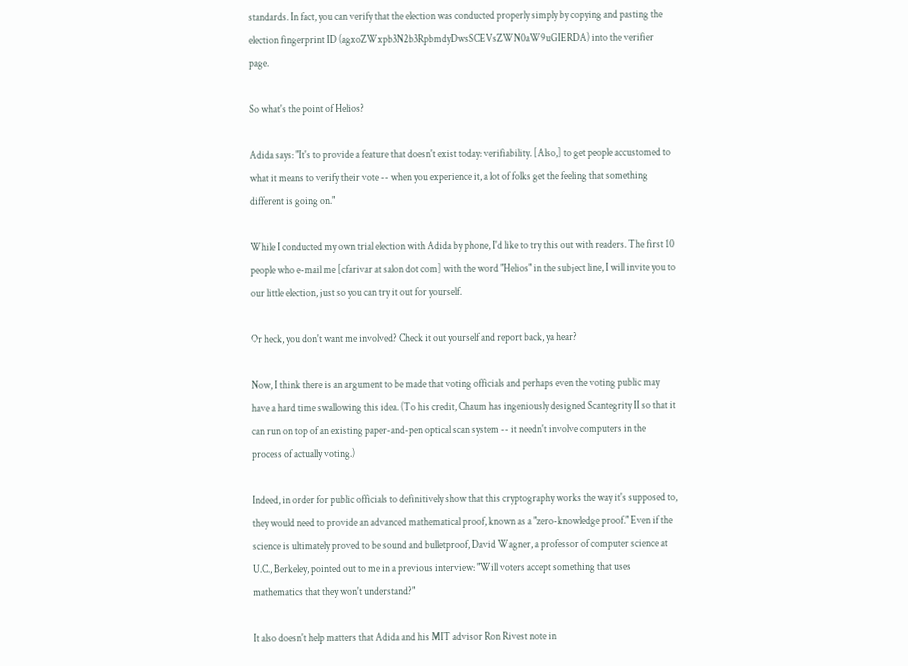standards. In fact, you can verify that the election was conducted properly simply by copying and pasting the election fingerprint ID (agxoZWxpb3N2b3RpbmdyDwsSCEVsZWN0aW9uGIERDA) into the verifier page.

So what's the point of Helios?

Adida says: "It's to provide a feature that doesn't exist today: verifiability. [Also,] to get people accustomed to what it means to verify their vote -- when you experience it, a lot of folks get the feeling that something different is going on."

While I conducted my own trial election with Adida by phone, I'd like to try this out with readers. The first 10 people who e-mail me [cfarivar at salon dot com] with the word "Helios" in the subject line, I will invite you to our little election, just so you can try it out for yourself.

Or heck, you don't want me involved? Check it out yourself and report back, ya hear?

Now, I think there is an argument to be made that voting officials and perhaps even the voting public may have a hard time swallowing this idea. (To his credit, Chaum has ingeniously designed Scantegrity II so that it can run on top of an existing paper-and-pen optical scan system -- it needn't involve computers in the process of actually voting.)

Indeed, in order for public officials to definitively show that this cryptography works the way it's supposed to, they would need to provide an advanced mathematical proof, known as a "zero-knowledge proof." Even if the science is ultimately proved to be sound and bulletproof, David Wagner, a professor of computer science at U.C., Berkeley, pointed out to me in a previous interview: "Will voters accept something that uses mathematics that they won't understand?"

It also doesn't help matters that Adida and his MIT advisor Ron Rivest note in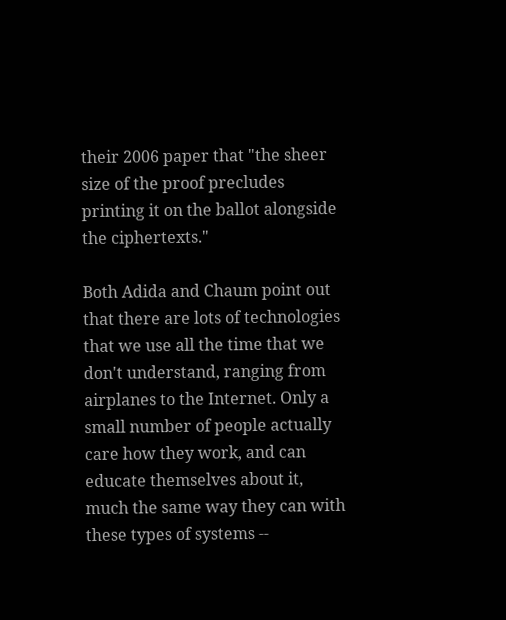their 2006 paper that "the sheer size of the proof precludes printing it on the ballot alongside the ciphertexts."

Both Adida and Chaum point out that there are lots of technologies that we use all the time that we don't understand, ranging from airplanes to the Internet. Only a small number of people actually  care how they work, and can educate themselves about it, much the same way they can with these types of systems --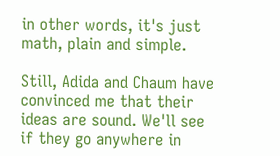in other words, it's just math, plain and simple.

Still, Adida and Chaum have convinced me that their ideas are sound. We'll see if they go anywhere in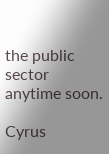the public sector anytime soon.

Cyrus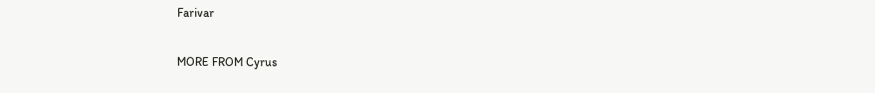Farivar

MORE FROM Cyrus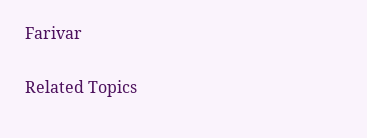Farivar

Related Topics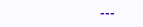---